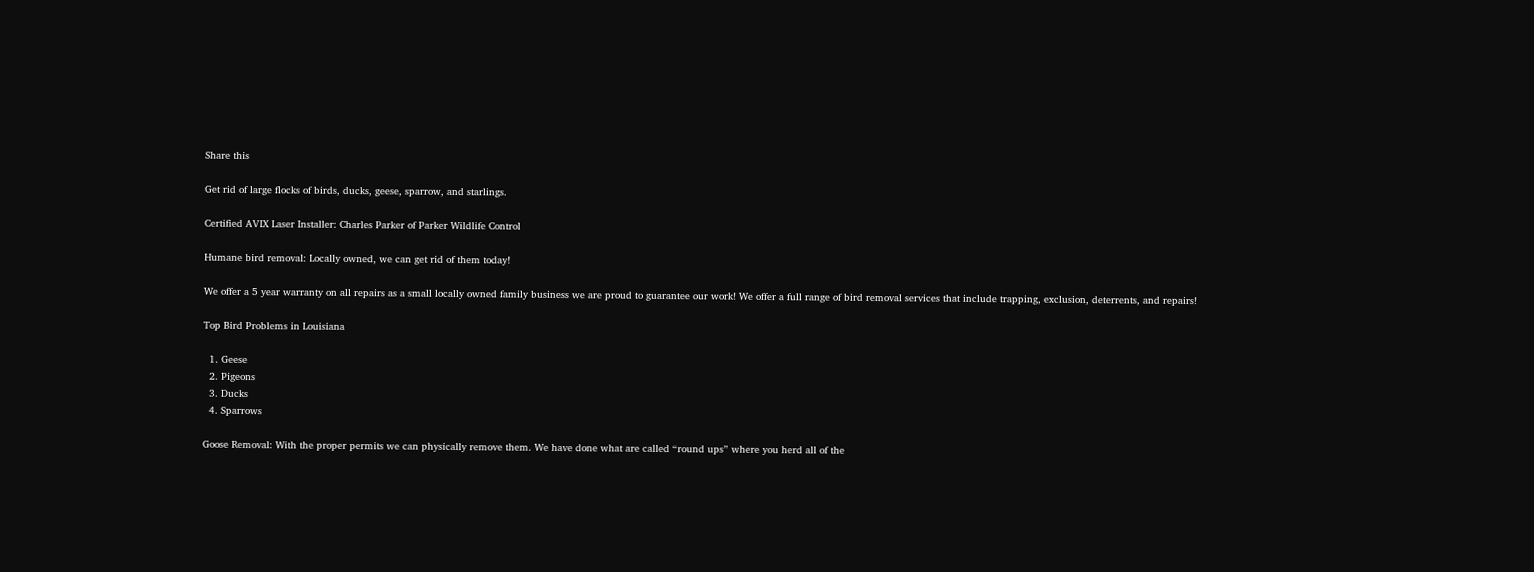Share this

Get rid of large flocks of birds, ducks, geese, sparrow, and starlings.

Certified AVIX Laser Installer: Charles Parker of Parker Wildlife Control

Humane bird removal: Locally owned, we can get rid of them today!

We offer a 5 year warranty on all repairs as a small locally owned family business we are proud to guarantee our work! We offer a full range of bird removal services that include trapping, exclusion, deterrents, and repairs!

Top Bird Problems in Louisiana

  1. Geese
  2. Pigeons
  3. Ducks
  4. Sparrows

Goose Removal: With the proper permits we can physically remove them. We have done what are called “round ups” where you herd all of the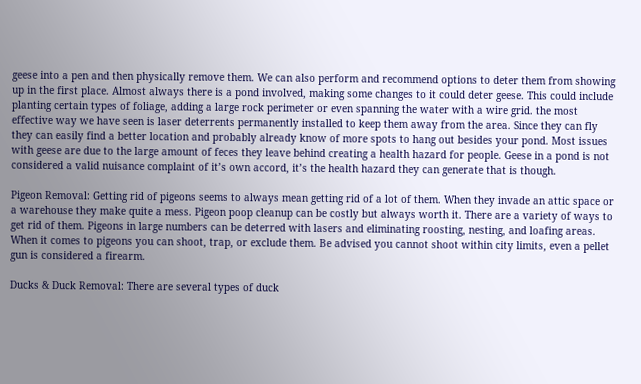geese into a pen and then physically remove them. We can also perform and recommend options to deter them from showing up in the first place. Almost always there is a pond involved, making some changes to it could deter geese. This could include planting certain types of foliage, adding a large rock perimeter or even spanning the water with a wire grid. the most effective way we have seen is laser deterrents permanently installed to keep them away from the area. Since they can fly they can easily find a better location and probably already know of more spots to hang out besides your pond. Most issues with geese are due to the large amount of feces they leave behind creating a health hazard for people. Geese in a pond is not considered a valid nuisance complaint of it’s own accord, it’s the health hazard they can generate that is though.

Pigeon Removal: Getting rid of pigeons seems to always mean getting rid of a lot of them. When they invade an attic space or a warehouse they make quite a mess. Pigeon poop cleanup can be costly but always worth it. There are a variety of ways to get rid of them. Pigeons in large numbers can be deterred with lasers and eliminating roosting, nesting, and loafing areas. When it comes to pigeons you can shoot, trap, or exclude them. Be advised you cannot shoot within city limits, even a pellet gun is considered a firearm.

Ducks & Duck Removal: There are several types of duck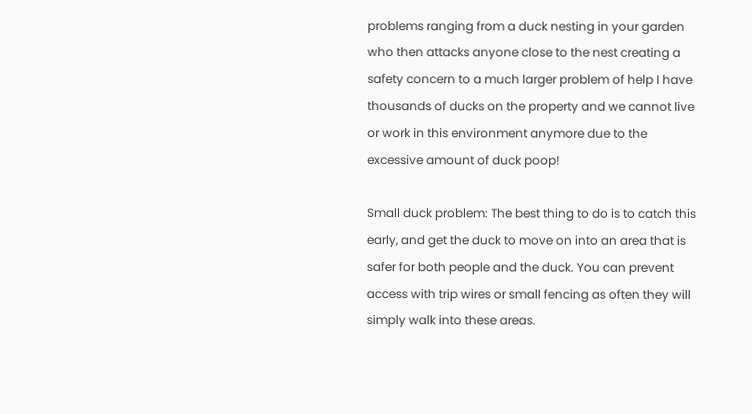problems ranging from a duck nesting in your garden who then attacks anyone close to the nest creating a safety concern to a much larger problem of help I have thousands of ducks on the property and we cannot live or work in this environment anymore due to the excessive amount of duck poop!

Small duck problem: The best thing to do is to catch this early, and get the duck to move on into an area that is safer for both people and the duck. You can prevent access with trip wires or small fencing as often they will simply walk into these areas.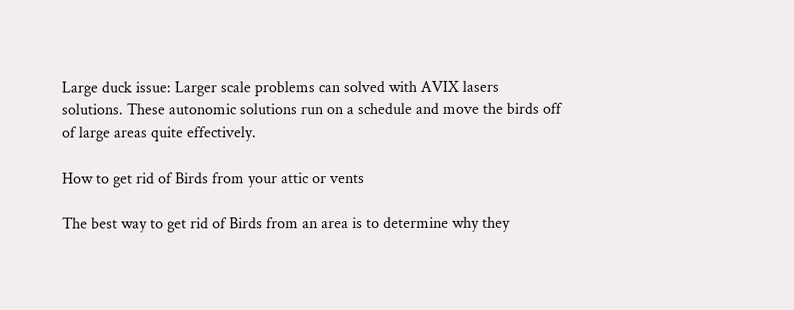Large duck issue: Larger scale problems can solved with AVIX lasers solutions. These autonomic solutions run on a schedule and move the birds off of large areas quite effectively.

How to get rid of Birds from your attic or vents

The best way to get rid of Birds from an area is to determine why they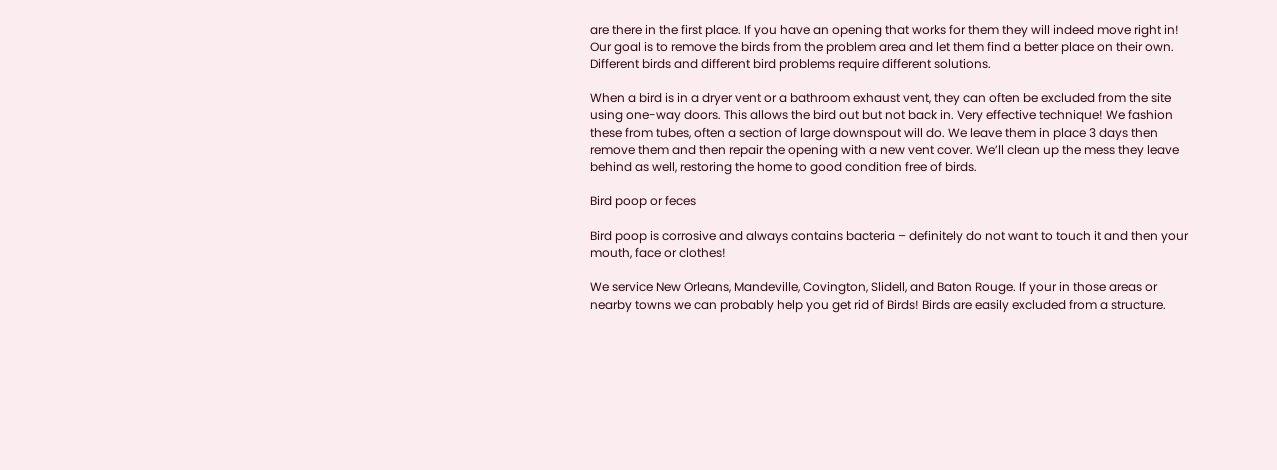are there in the first place. If you have an opening that works for them they will indeed move right in! Our goal is to remove the birds from the problem area and let them find a better place on their own. Different birds and different bird problems require different solutions.

When a bird is in a dryer vent or a bathroom exhaust vent, they can often be excluded from the site using one-way doors. This allows the bird out but not back in. Very effective technique! We fashion these from tubes, often a section of large downspout will do. We leave them in place 3 days then remove them and then repair the opening with a new vent cover. We’ll clean up the mess they leave behind as well, restoring the home to good condition free of birds.

Bird poop or feces

Bird poop is corrosive and always contains bacteria – definitely do not want to touch it and then your mouth, face or clothes!

We service New Orleans, Mandeville, Covington, Slidell, and Baton Rouge. If your in those areas or nearby towns we can probably help you get rid of Birds! Birds are easily excluded from a structure.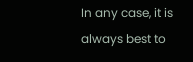In any case, it is always best to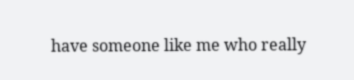have someone like me who really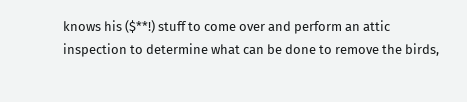knows his ($**!) stuff to come over and perform an attic inspection to determine what can be done to remove the birds,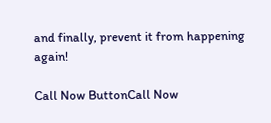and finally, prevent it from happening again!

Call Now ButtonCall Now